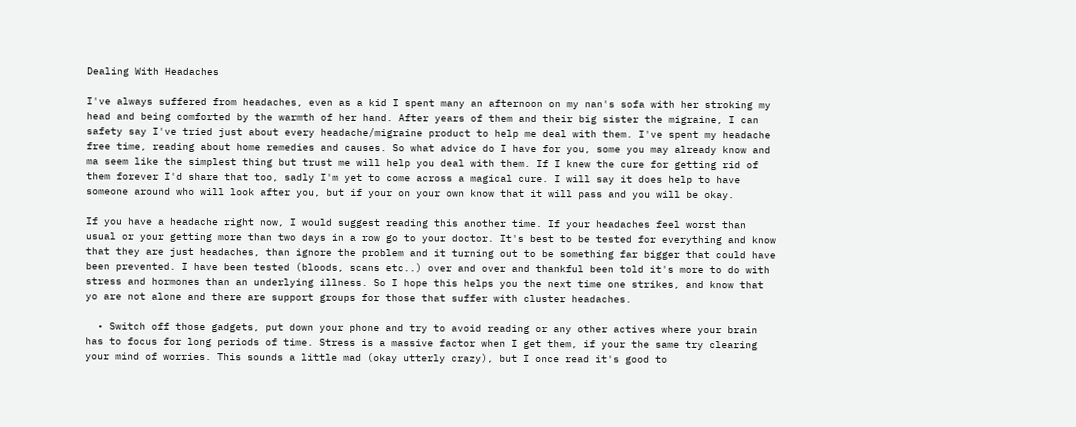Dealing With Headaches

I've always suffered from headaches, even as a kid I spent many an afternoon on my nan's sofa with her stroking my head and being comforted by the warmth of her hand. After years of them and their big sister the migraine, I can safety say I've tried just about every headache/migraine product to help me deal with them. I've spent my headache free time, reading about home remedies and causes. So what advice do I have for you, some you may already know and ma seem like the simplest thing but trust me will help you deal with them. If I knew the cure for getting rid of them forever I'd share that too, sadly I'm yet to come across a magical cure. I will say it does help to have someone around who will look after you, but if your on your own know that it will pass and you will be okay.

If you have a headache right now, I would suggest reading this another time. If your headaches feel worst than usual or your getting more than two days in a row go to your doctor. It's best to be tested for everything and know that they are just headaches, than ignore the problem and it turning out to be something far bigger that could have been prevented. I have been tested (bloods, scans etc..) over and over and thankful been told it's more to do with stress and hormones than an underlying illness. So I hope this helps you the next time one strikes, and know that yo are not alone and there are support groups for those that suffer with cluster headaches.

  • Switch off those gadgets, put down your phone and try to avoid reading or any other actives where your brain has to focus for long periods of time. Stress is a massive factor when I get them, if your the same try clearing your mind of worries. This sounds a little mad (okay utterly crazy), but I once read it's good to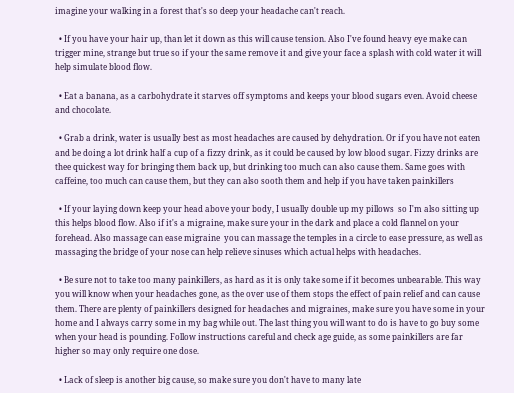imagine your walking in a forest that's so deep your headache can't reach.

  • If you have your hair up, than let it down as this will cause tension. Also I've found heavy eye make can trigger mine, strange but true so if your the same remove it and give your face a splash with cold water it will help simulate blood flow.

  • Eat a banana, as a carbohydrate it starves off symptoms and keeps your blood sugars even. Avoid cheese and chocolate.

  • Grab a drink, water is usually best as most headaches are caused by dehydration. Or if you have not eaten and be doing a lot drink half a cup of a fizzy drink, as it could be caused by low blood sugar. Fizzy drinks are thee quickest way for bringing them back up, but drinking too much can also cause them. Same goes with caffeine, too much can cause them, but they can also sooth them and help if you have taken painkillers

  • If your laying down keep your head above your body, I usually double up my pillows  so I'm also sitting up this helps blood flow. Also if it's a migraine, make sure your in the dark and place a cold flannel on your forehead. Also massage can ease migraine  you can massage the temples in a circle to ease pressure, as well as massaging the bridge of your nose can help relieve sinuses which actual helps with headaches.

  • Be sure not to take too many painkillers, as hard as it is only take some if it becomes unbearable. This way you will know when your headaches gone, as the over use of them stops the effect of pain relief and can cause them. There are plenty of painkillers designed for headaches and migraines, make sure you have some in your home and I always carry some in my bag while out. The last thing you will want to do is have to go buy some when your head is pounding. Follow instructions careful and check age guide, as some painkillers are far higher so may only require one dose.

  • Lack of sleep is another big cause, so make sure you don't have to many late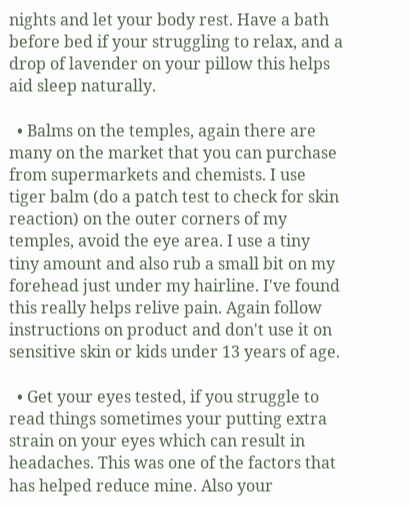nights and let your body rest. Have a bath before bed if your struggling to relax, and a drop of lavender on your pillow this helps aid sleep naturally.

  • Balms on the temples, again there are many on the market that you can purchase from supermarkets and chemists. I use tiger balm (do a patch test to check for skin reaction) on the outer corners of my temples, avoid the eye area. I use a tiny tiny amount and also rub a small bit on my forehead just under my hairline. I've found this really helps relive pain. Again follow instructions on product and don't use it on sensitive skin or kids under 13 years of age.

  • Get your eyes tested, if you struggle to read things sometimes your putting extra strain on your eyes which can result in headaches. This was one of the factors that has helped reduce mine. Also your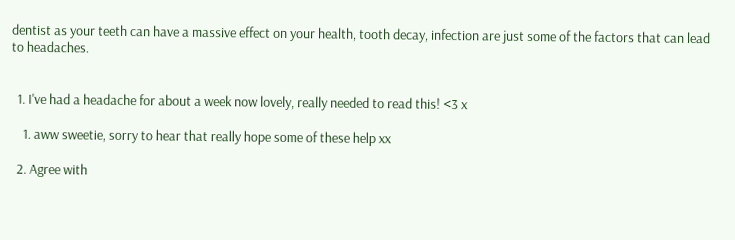dentist as your teeth can have a massive effect on your health, tooth decay, infection are just some of the factors that can lead to headaches.


  1. I've had a headache for about a week now lovely, really needed to read this! <3 x

    1. aww sweetie, sorry to hear that really hope some of these help xx

  2. Agree with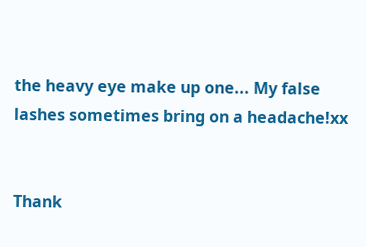the heavy eye make up one... My false lashes sometimes bring on a headache!xx


Thank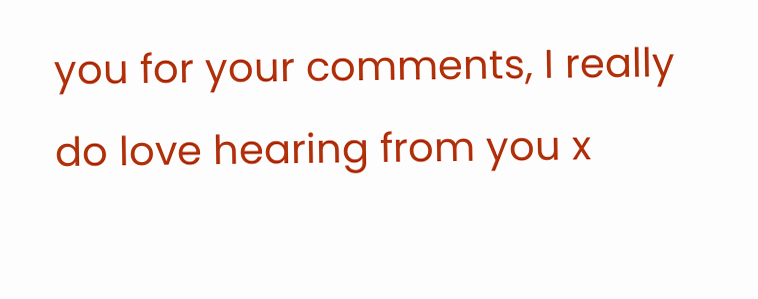you for your comments, I really do love hearing from you x